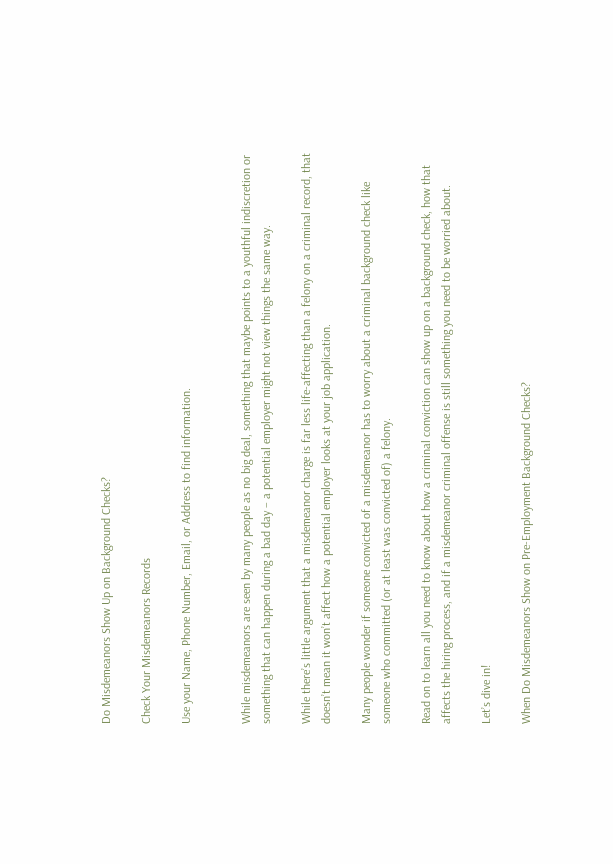Do Misdemeanors Show Up on Background Checks?

Check Your Misdemeanors Records

Use your Name, Phone Number, Email, or Address to find information.


While misdemeanors are seen by many people as no big deal, something that maybe points to a youthful indiscretion or something that can happen during a bad day – a potential employer might not view things the same way.

While there’s little argument that a misdemeanor charge is far less life-affecting than a felony on a criminal record, that doesn’t mean it won’t affect how a potential employer looks at your job application.

Many people wonder if someone convicted of a misdemeanor has to worry about a criminal background check like someone who committed (or at least was convicted of) a felony.

Read on to learn all you need to know about how a criminal conviction can show up on a background check, how that affects the hiring process, and if a misdemeanor criminal offense is still something you need to be worried about.

Let’s dive in!

When Do Misdemeanors Show on Pre-Employment Background Checks?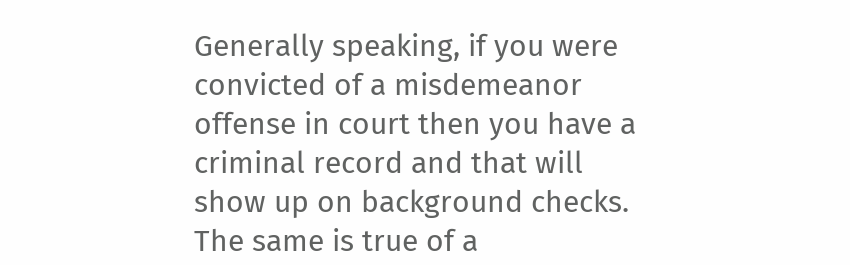Generally speaking, if you were convicted of a misdemeanor offense in court then you have a criminal record and that will show up on background checks. The same is true of a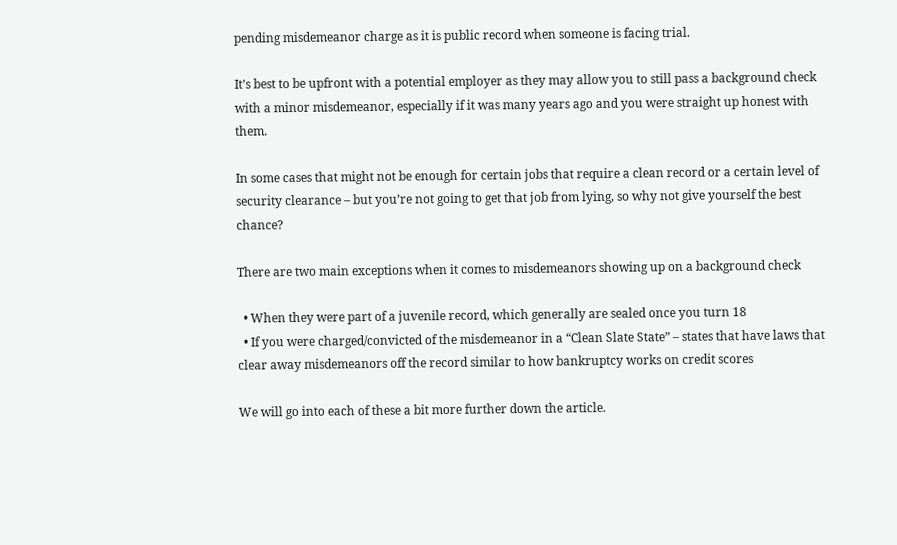pending misdemeanor charge as it is public record when someone is facing trial.

It’s best to be upfront with a potential employer as they may allow you to still pass a background check with a minor misdemeanor, especially if it was many years ago and you were straight up honest with them.

In some cases that might not be enough for certain jobs that require a clean record or a certain level of security clearance – but you’re not going to get that job from lying, so why not give yourself the best chance?

There are two main exceptions when it comes to misdemeanors showing up on a background check

  • When they were part of a juvenile record, which generally are sealed once you turn 18
  • If you were charged/convicted of the misdemeanor in a “Clean Slate State” – states that have laws that clear away misdemeanors off the record similar to how bankruptcy works on credit scores

We will go into each of these a bit more further down the article.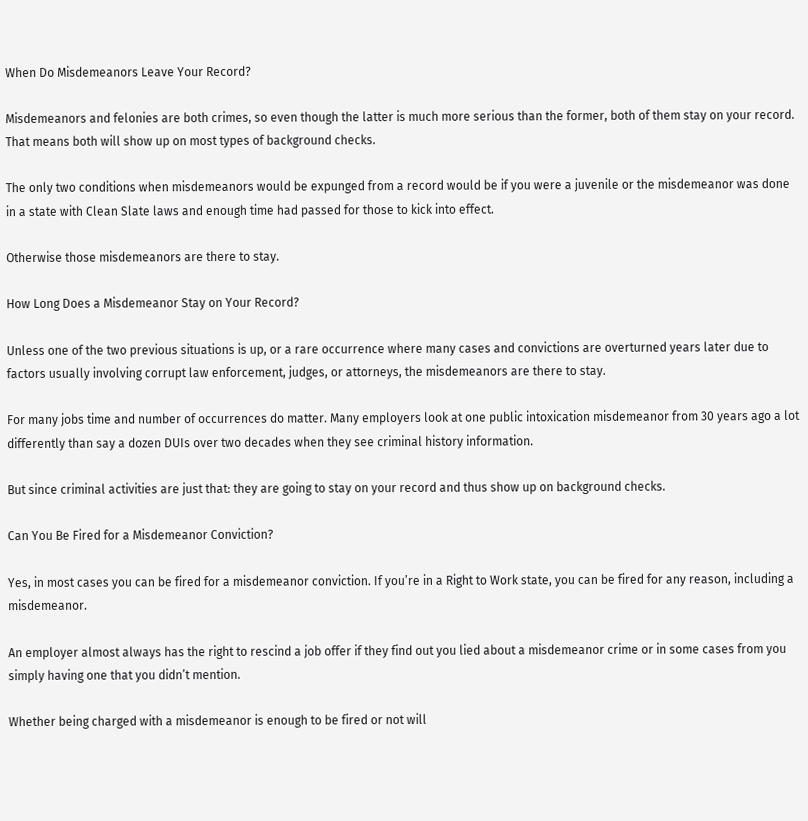When Do Misdemeanors Leave Your Record?

Misdemeanors and felonies are both crimes, so even though the latter is much more serious than the former, both of them stay on your record. That means both will show up on most types of background checks.

The only two conditions when misdemeanors would be expunged from a record would be if you were a juvenile or the misdemeanor was done in a state with Clean Slate laws and enough time had passed for those to kick into effect.

Otherwise those misdemeanors are there to stay.

How Long Does a Misdemeanor Stay on Your Record?

Unless one of the two previous situations is up, or a rare occurrence where many cases and convictions are overturned years later due to factors usually involving corrupt law enforcement, judges, or attorneys, the misdemeanors are there to stay.

For many jobs time and number of occurrences do matter. Many employers look at one public intoxication misdemeanor from 30 years ago a lot differently than say a dozen DUIs over two decades when they see criminal history information.

But since criminal activities are just that: they are going to stay on your record and thus show up on background checks.

Can You Be Fired for a Misdemeanor Conviction?

Yes, in most cases you can be fired for a misdemeanor conviction. If you’re in a Right to Work state, you can be fired for any reason, including a misdemeanor.

An employer almost always has the right to rescind a job offer if they find out you lied about a misdemeanor crime or in some cases from you simply having one that you didn’t mention.

Whether being charged with a misdemeanor is enough to be fired or not will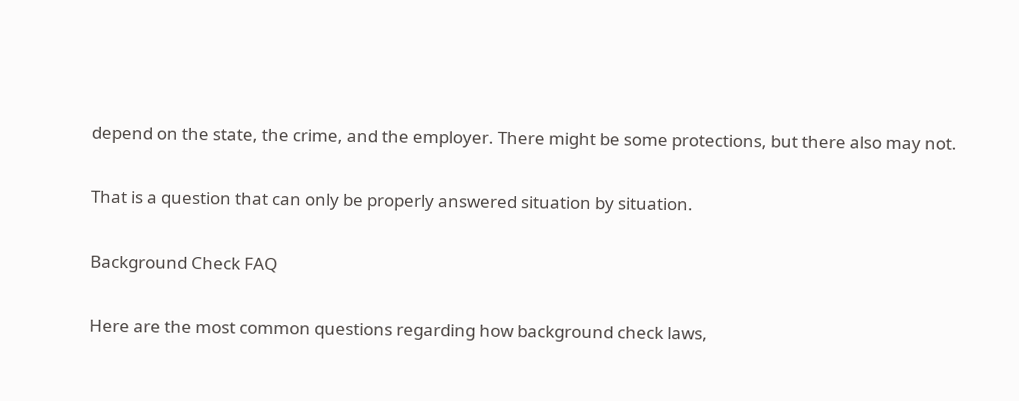depend on the state, the crime, and the employer. There might be some protections, but there also may not.

That is a question that can only be properly answered situation by situation.

Background Check FAQ

Here are the most common questions regarding how background check laws,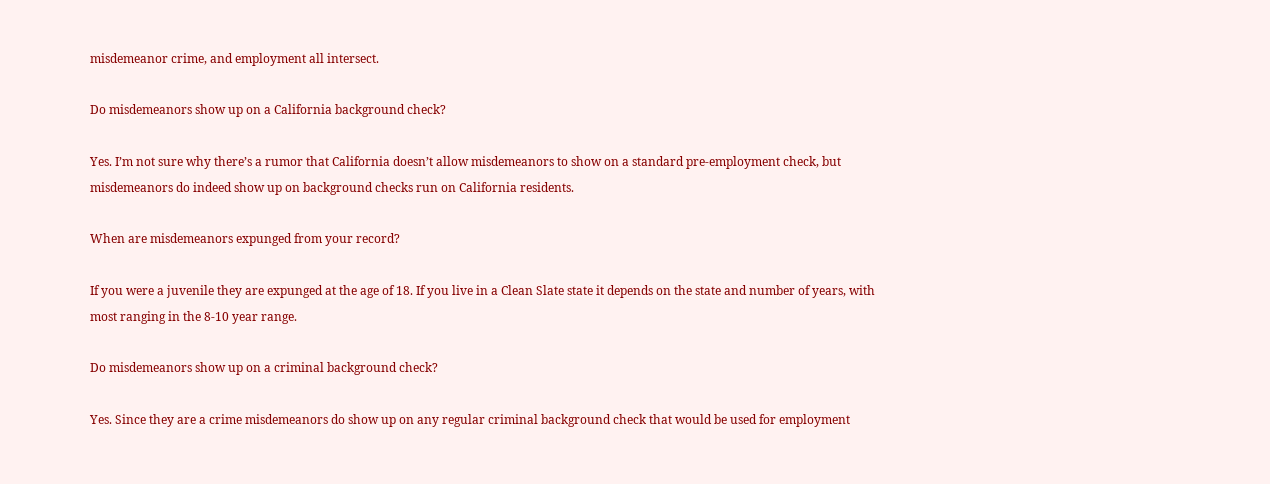misdemeanor crime, and employment all intersect.

Do misdemeanors show up on a California background check?

Yes. I’m not sure why there’s a rumor that California doesn’t allow misdemeanors to show on a standard pre-employment check, but misdemeanors do indeed show up on background checks run on California residents.

When are misdemeanors expunged from your record?

If you were a juvenile they are expunged at the age of 18. If you live in a Clean Slate state it depends on the state and number of years, with most ranging in the 8-10 year range.

Do misdemeanors show up on a criminal background check?

Yes. Since they are a crime misdemeanors do show up on any regular criminal background check that would be used for employment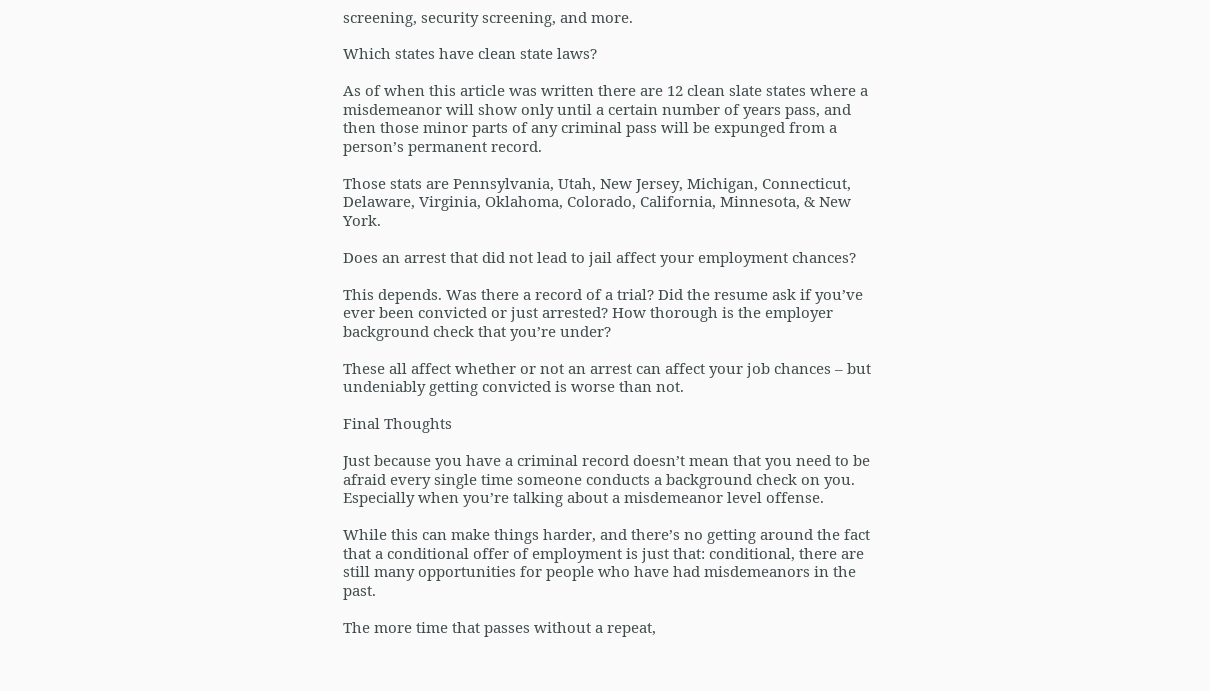screening, security screening, and more.

Which states have clean state laws?

As of when this article was written there are 12 clean slate states where a misdemeanor will show only until a certain number of years pass, and then those minor parts of any criminal pass will be expunged from a person’s permanent record.

Those stats are Pennsylvania, Utah, New Jersey, Michigan, Connecticut, Delaware, Virginia, Oklahoma, Colorado, California, Minnesota, & New York.

Does an arrest that did not lead to jail affect your employment chances?

This depends. Was there a record of a trial? Did the resume ask if you’ve ever been convicted or just arrested? How thorough is the employer background check that you’re under?

These all affect whether or not an arrest can affect your job chances – but undeniably getting convicted is worse than not.

Final Thoughts

Just because you have a criminal record doesn’t mean that you need to be afraid every single time someone conducts a background check on you. Especially when you’re talking about a misdemeanor level offense.

While this can make things harder, and there’s no getting around the fact that a conditional offer of employment is just that: conditional, there are still many opportunities for people who have had misdemeanors in the past.

The more time that passes without a repeat,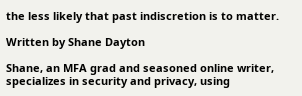the less likely that past indiscretion is to matter.

Written by Shane Dayton

Shane, an MFA grad and seasoned online writer, specializes in security and privacy, using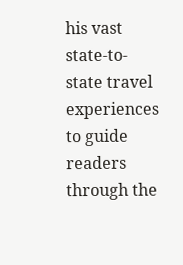his vast state-to-state travel experiences to guide readers through the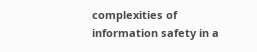complexities of information safety in a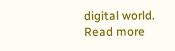digital world. Read more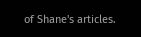of Shane's articles.